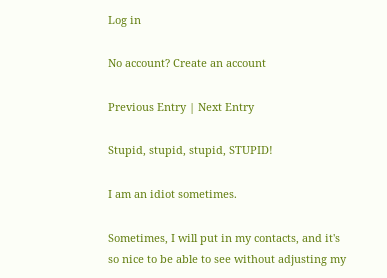Log in

No account? Create an account

Previous Entry | Next Entry

Stupid, stupid, stupid, STUPID!

I am an idiot sometimes.

Sometimes, I will put in my contacts, and it's so nice to be able to see without adjusting my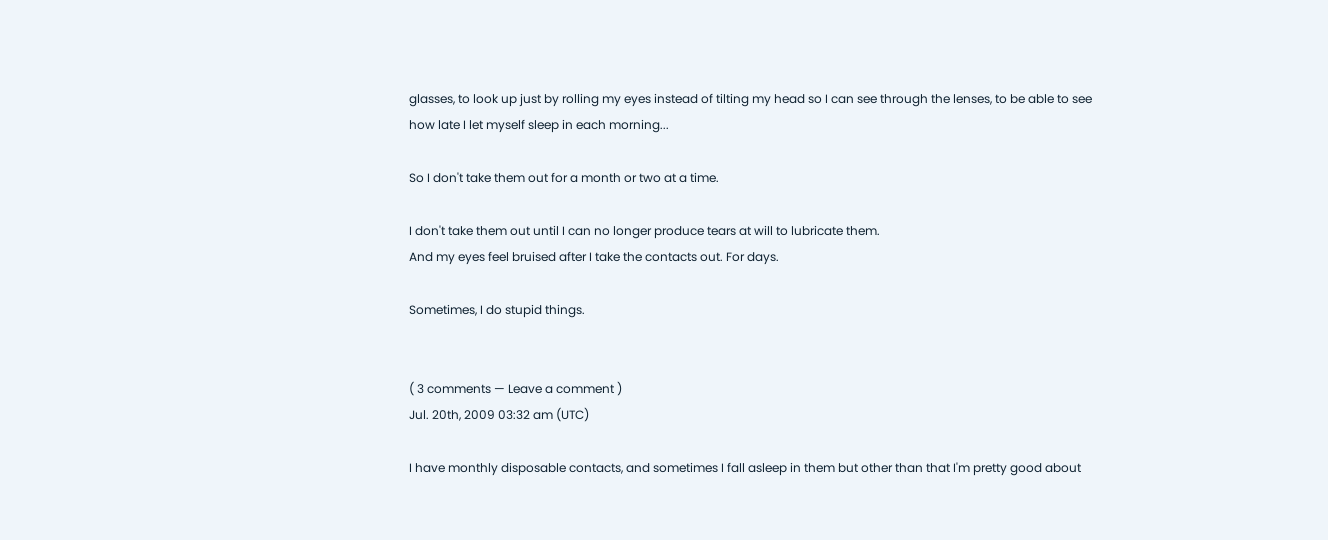glasses, to look up just by rolling my eyes instead of tilting my head so I can see through the lenses, to be able to see how late I let myself sleep in each morning...

So I don't take them out for a month or two at a time.

I don't take them out until I can no longer produce tears at will to lubricate them.
And my eyes feel bruised after I take the contacts out. For days.

Sometimes, I do stupid things.


( 3 comments — Leave a comment )
Jul. 20th, 2009 03:32 am (UTC)

I have monthly disposable contacts, and sometimes I fall asleep in them but other than that I'm pretty good about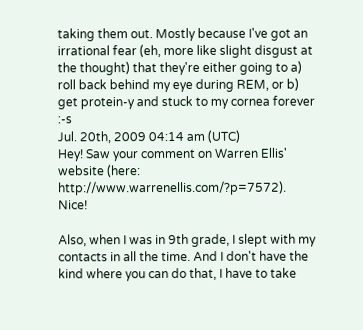taking them out. Mostly because I've got an irrational fear (eh, more like slight disgust at the thought) that they're either going to a) roll back behind my eye during REM, or b) get protein-y and stuck to my cornea forever :-s
Jul. 20th, 2009 04:14 am (UTC)
Hey! Saw your comment on Warren Ellis' website (here: http://www.warrenellis.com/?p=7572). Nice!

Also, when I was in 9th grade, I slept with my contacts in all the time. And I don't have the kind where you can do that, I have to take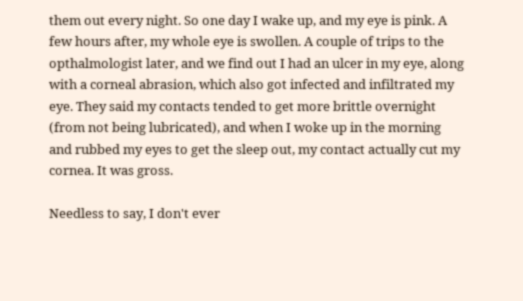them out every night. So one day I wake up, and my eye is pink. A few hours after, my whole eye is swollen. A couple of trips to the opthalmologist later, and we find out I had an ulcer in my eye, along with a corneal abrasion, which also got infected and infiltrated my eye. They said my contacts tended to get more brittle overnight (from not being lubricated), and when I woke up in the morning and rubbed my eyes to get the sleep out, my contact actually cut my cornea. It was gross.

Needless to say, I don't ever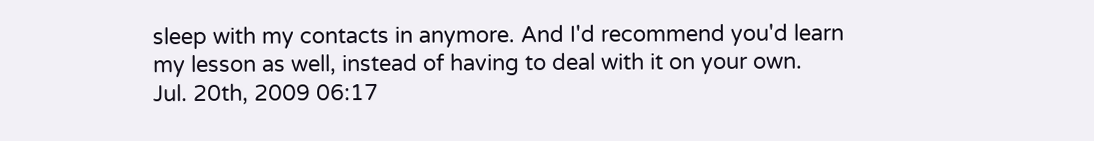sleep with my contacts in anymore. And I'd recommend you'd learn my lesson as well, instead of having to deal with it on your own.
Jul. 20th, 2009 06:17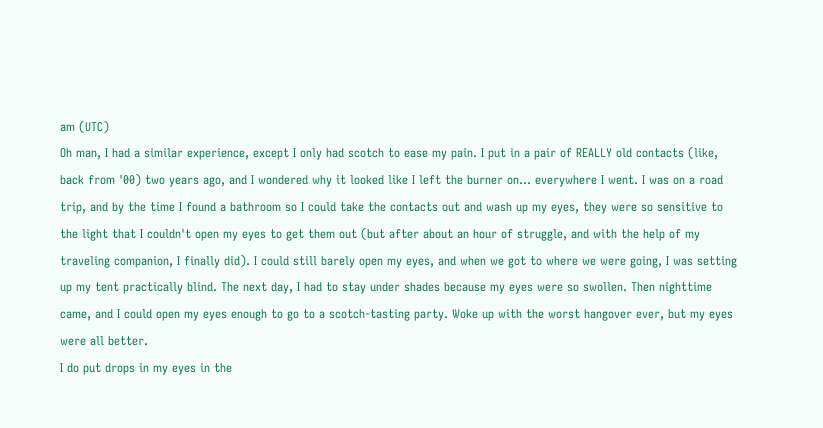am (UTC)
Oh man, I had a similar experience, except I only had scotch to ease my pain. I put in a pair of REALLY old contacts (like, back from '00) two years ago, and I wondered why it looked like I left the burner on... everywhere I went. I was on a road trip, and by the time I found a bathroom so I could take the contacts out and wash up my eyes, they were so sensitive to the light that I couldn't open my eyes to get them out (but after about an hour of struggle, and with the help of my traveling companion, I finally did). I could still barely open my eyes, and when we got to where we were going, I was setting up my tent practically blind. The next day, I had to stay under shades because my eyes were so swollen. Then nighttime came, and I could open my eyes enough to go to a scotch-tasting party. Woke up with the worst hangover ever, but my eyes were all better.
I do put drops in my eyes in the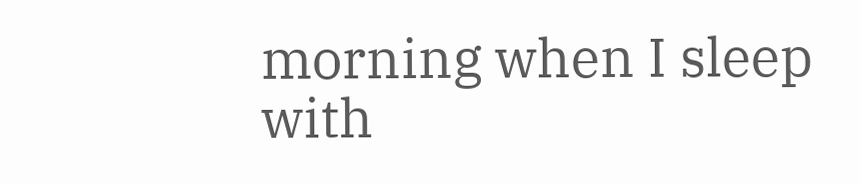morning when I sleep with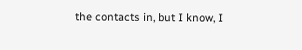the contacts in, but I know, I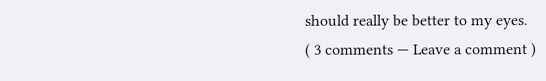should really be better to my eyes.
( 3 comments — Leave a comment )